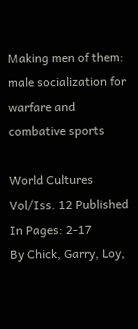Making men of them: male socialization for warfare and combative sports

World Cultures Vol/Iss. 12 Published In Pages: 2-17
By Chick, Garry, Loy,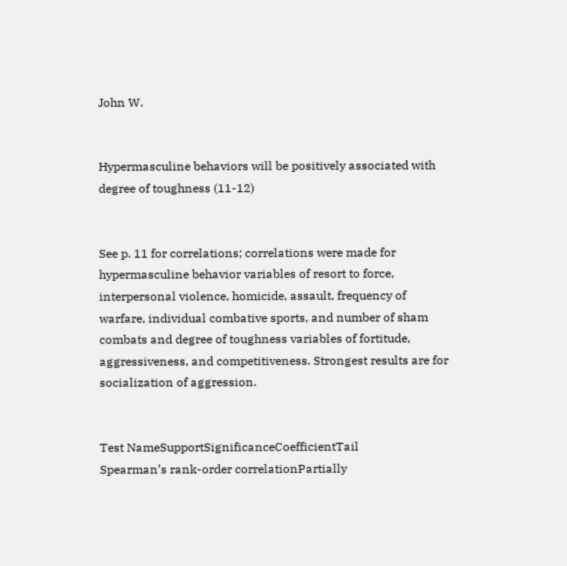John W.


Hypermasculine behaviors will be positively associated with degree of toughness (11-12)


See p. 11 for correlations; correlations were made for hypermasculine behavior variables of resort to force, interpersonal violence, homicide, assault, frequency of warfare, individual combative sports, and number of sham combats and degree of toughness variables of fortitude, aggressiveness, and competitiveness. Strongest results are for socialization of aggression.


Test NameSupportSignificanceCoefficientTail
Spearman’s rank-order correlationPartially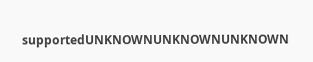supportedUNKNOWNUNKNOWNUNKNOWN